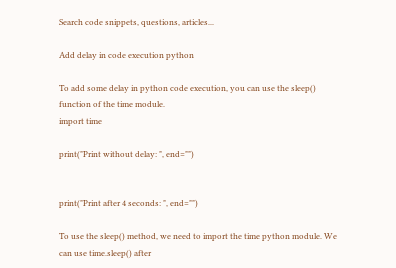Search code snippets, questions, articles...

Add delay in code execution python

To add some delay in python code execution, you can use the sleep() function of the time module.
import time

print("Print without delay: ", end="")


print("Print after 4 seconds: ", end="")

To use the sleep() method, we need to import the time python module. We can use time.sleep() after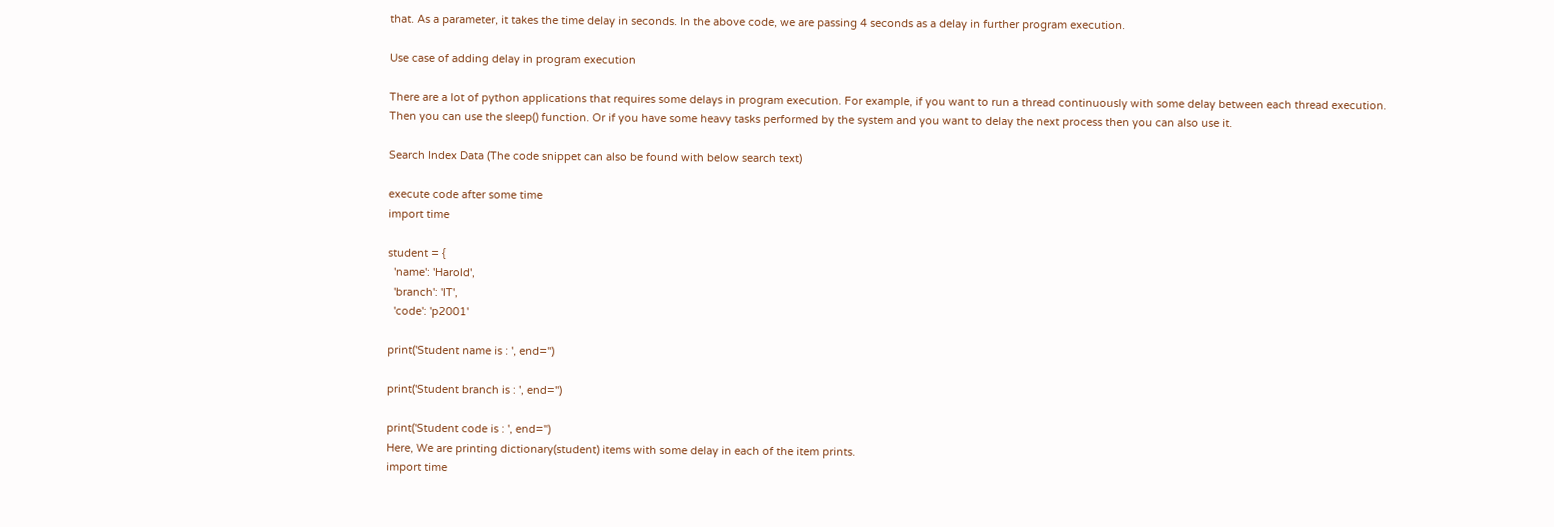that. As a parameter, it takes the time delay in seconds. In the above code, we are passing 4 seconds as a delay in further program execution.

Use case of adding delay in program execution

There are a lot of python applications that requires some delays in program execution. For example, if you want to run a thread continuously with some delay between each thread execution. Then you can use the sleep() function. Or if you have some heavy tasks performed by the system and you want to delay the next process then you can also use it.

Search Index Data (The code snippet can also be found with below search text)

execute code after some time
import time

student = {
  'name': 'Harold',
  'branch': 'IT',
  'code': 'p2001'

print('Student name is : ', end='')

print('Student branch is : ', end='')

print('Student code is : ', end='')
Here, We are printing dictionary(student) items with some delay in each of the item prints.
import time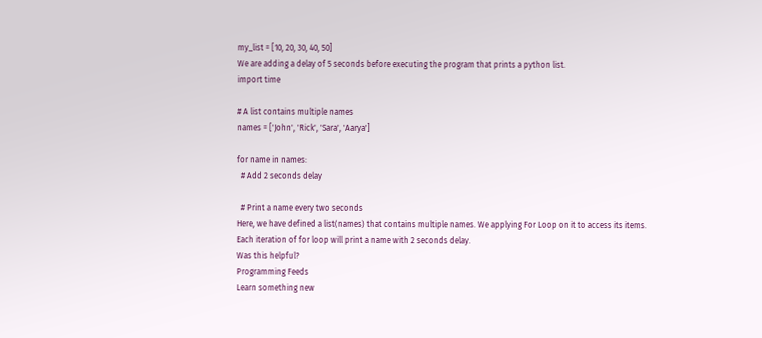my_list = [10, 20, 30, 40, 50]
We are adding a delay of 5 seconds before executing the program that prints a python list.
import time

# A list contains multiple names
names = ['John', 'Rick', 'Sara', 'Aarya']

for name in names:
  # Add 2 seconds delay

  # Print a name every two seconds
Here, we have defined a list(names) that contains multiple names. We applying For Loop on it to access its items. Each iteration of for loop will print a name with 2 seconds delay.
Was this helpful?
Programming Feeds
Learn something new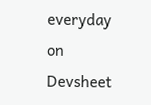everyday on Devsheet